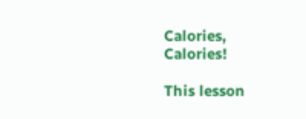Calories, Calories!

This lesson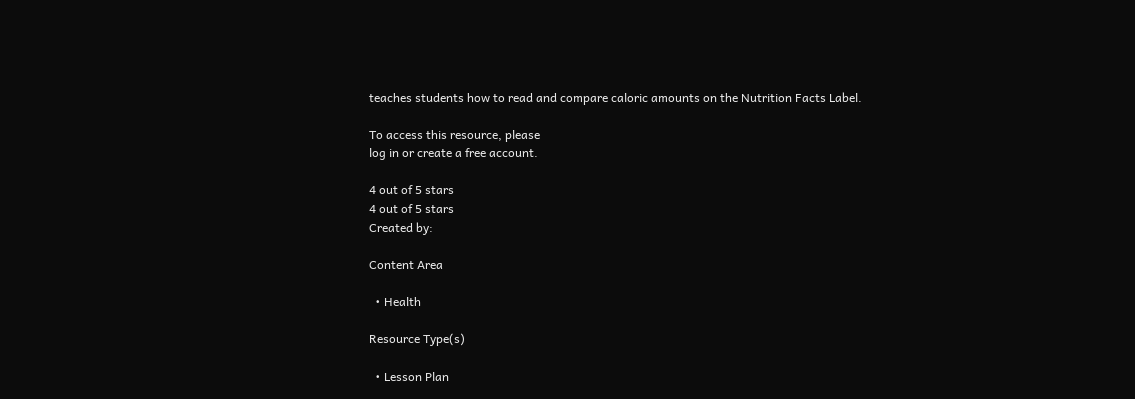teaches students how to read and compare caloric amounts on the Nutrition Facts Label.

To access this resource, please
log in or create a free account.

4 out of 5 stars
4 out of 5 stars
Created by:

Content Area

  • Health

Resource Type(s)

  • Lesson Plan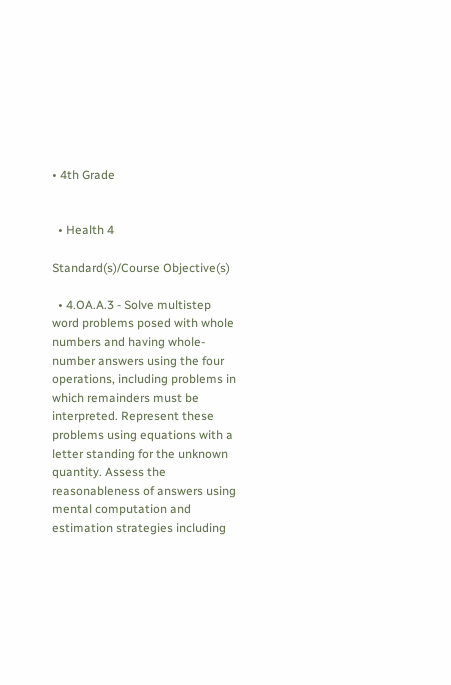• 4th Grade


  • Health 4

Standard(s)/Course Objective(s)

  • 4.OA.A.3 - Solve multistep word problems posed with whole numbers and having whole-number answers using the four operations, including problems in which remainders must be interpreted. Represent these problems using equations with a letter standing for the unknown quantity. Assess the reasonableness of answers using mental computation and estimation strategies including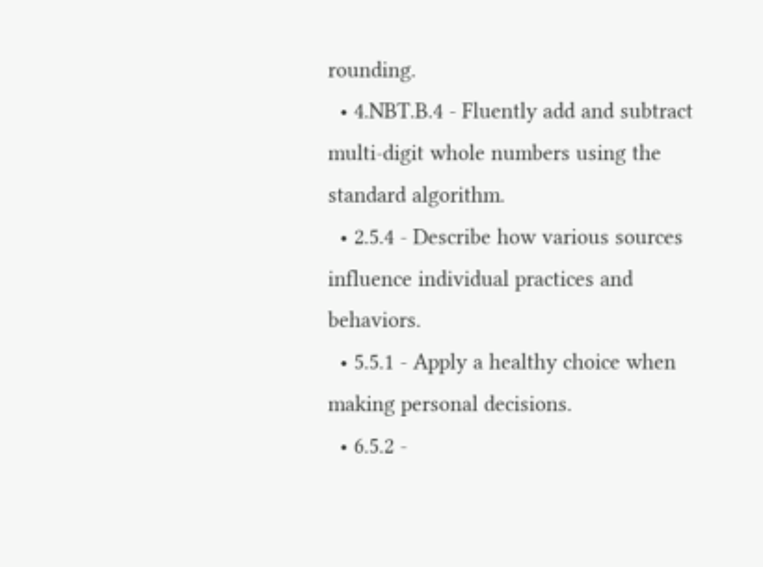rounding.
  • 4.NBT.B.4 - Fluently add and subtract multi-digit whole numbers using the standard algorithm.
  • 2.5.4 - Describe how various sources influence individual practices and behaviors.
  • 5.5.1 - Apply a healthy choice when making personal decisions.
  • 6.5.2 -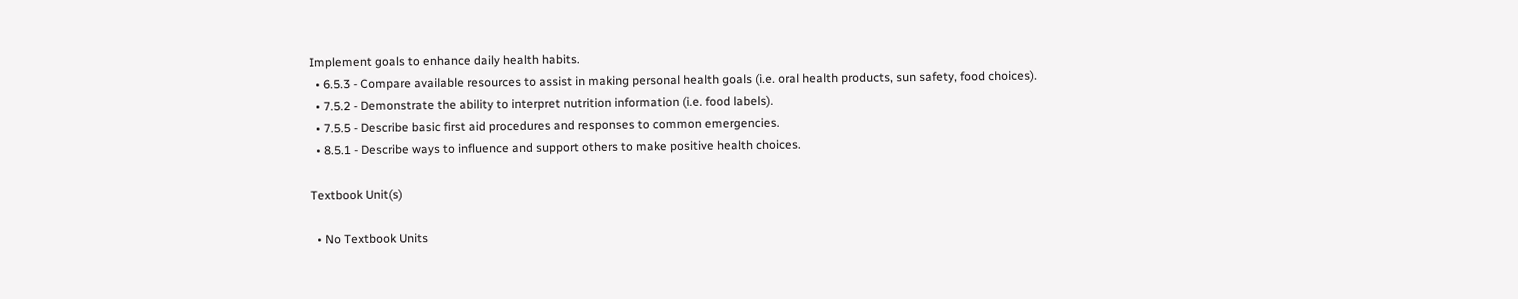Implement goals to enhance daily health habits.
  • 6.5.3 - Compare available resources to assist in making personal health goals (i.e. oral health products, sun safety, food choices).
  • 7.5.2 - Demonstrate the ability to interpret nutrition information (i.e. food labels).
  • 7.5.5 - Describe basic first aid procedures and responses to common emergencies.
  • 8.5.1 - Describe ways to influence and support others to make positive health choices.

Textbook Unit(s)

  • No Textbook Units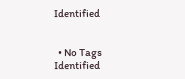Identified


  • No Tags Identified